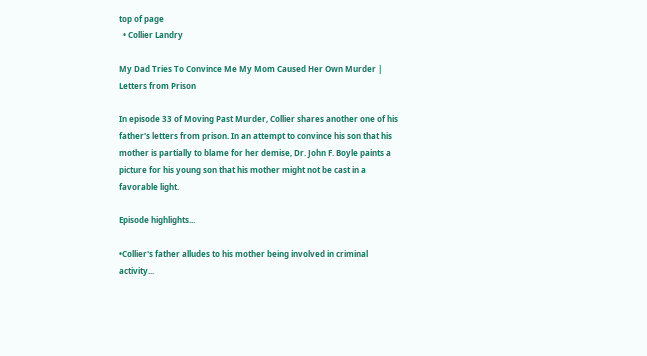top of page
  • Collier Landry

My Dad Tries To Convince Me My Mom Caused Her Own Murder | Letters from Prison

In episode 33 of Moving Past Murder, Collier shares another one of his father's letters from prison. In an attempt to convince his son that his mother is partially to blame for her demise, Dr. John F. Boyle paints a picture for his young son that his mother might not be cast in a favorable light.

Episode highlights...

•Collier's father alludes to his mother being involved in criminal activity...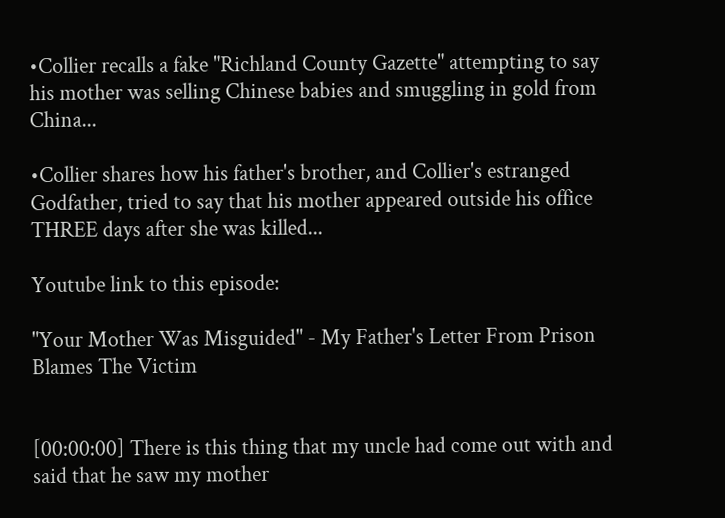•Collier recalls a fake "Richland County Gazette" attempting to say his mother was selling Chinese babies and smuggling in gold from China...

•Collier shares how his father's brother, and Collier's estranged Godfather, tried to say that his mother appeared outside his office THREE days after she was killed...

Youtube link to this episode:

"Your Mother Was Misguided" - My Father's Letter From Prison Blames The Victim


[00:00:00] There is this thing that my uncle had come out with and said that he saw my mother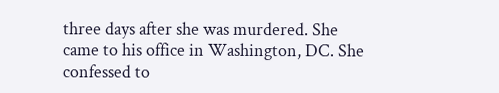three days after she was murdered. She came to his office in Washington, DC. She confessed to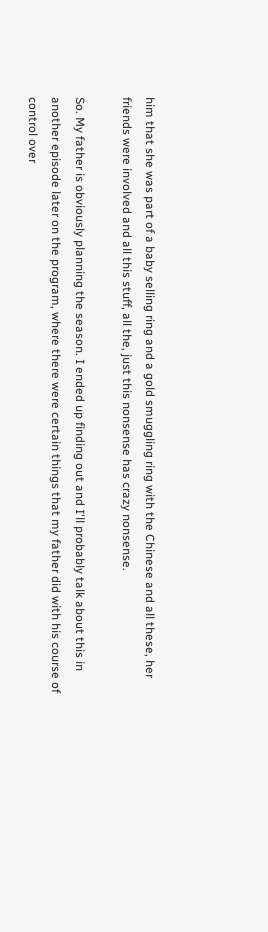him that she was part of a baby selling ring and a gold smuggling ring with the Chinese and all these, her friends were involved and all this stuff, all the, just this nonsense has crazy nonsense.

So. My father is obviously planning the season. I ended up finding out and I'll probably talk about this in another episode later on the program, where there were certain things that my father did with his course of control over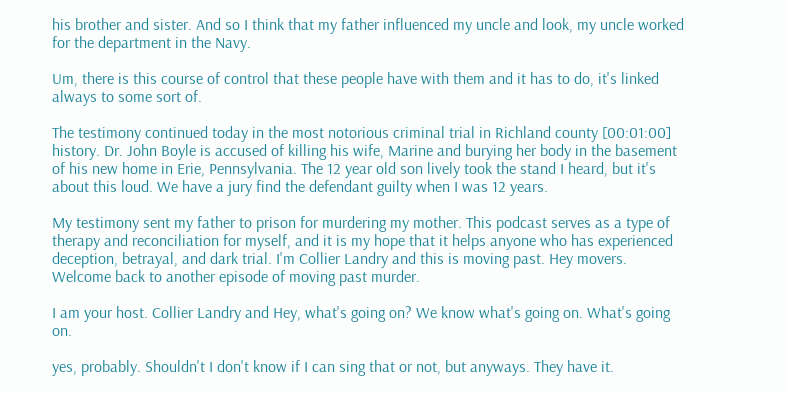his brother and sister. And so I think that my father influenced my uncle and look, my uncle worked for the department in the Navy.

Um, there is this course of control that these people have with them and it has to do, it's linked always to some sort of.

The testimony continued today in the most notorious criminal trial in Richland county [00:01:00] history. Dr. John Boyle is accused of killing his wife, Marine and burying her body in the basement of his new home in Erie, Pennsylvania. The 12 year old son lively took the stand I heard, but it's about this loud. We have a jury find the defendant guilty when I was 12 years.

My testimony sent my father to prison for murdering my mother. This podcast serves as a type of therapy and reconciliation for myself, and it is my hope that it helps anyone who has experienced deception, betrayal, and dark trial. I'm Collier Landry and this is moving past. Hey movers. Welcome back to another episode of moving past murder.

I am your host. Collier Landry and Hey, what's going on? We know what's going on. What's going on.

yes, probably. Shouldn't I don't know if I can sing that or not, but anyways. They have it.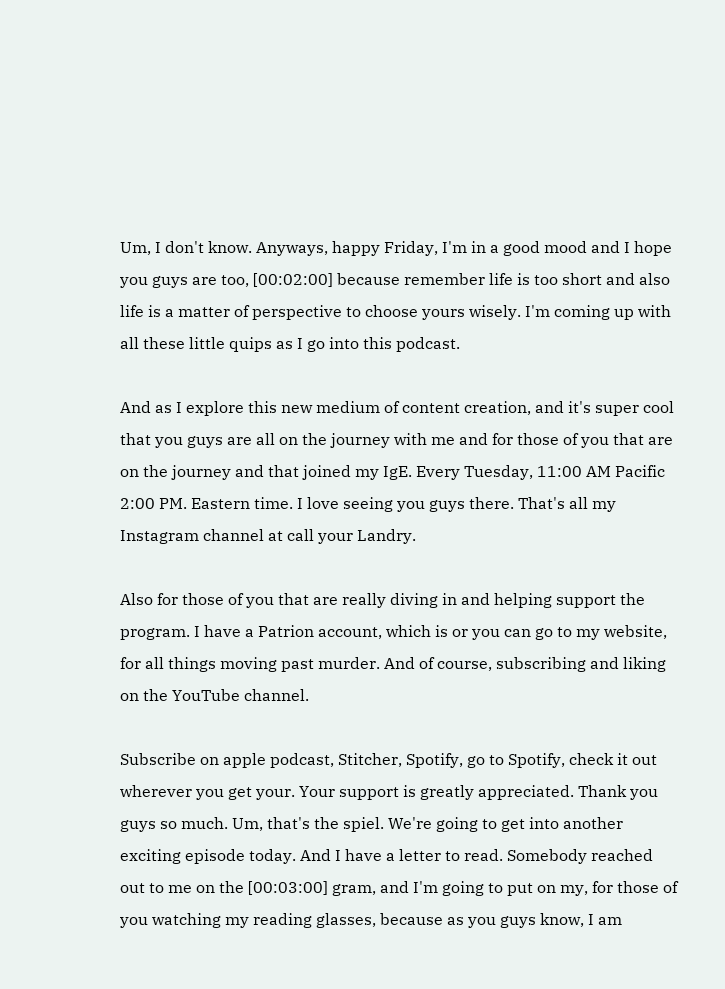Um, I don't know. Anyways, happy Friday, I'm in a good mood and I hope you guys are too, [00:02:00] because remember life is too short and also life is a matter of perspective to choose yours wisely. I'm coming up with all these little quips as I go into this podcast.

And as I explore this new medium of content creation, and it's super cool that you guys are all on the journey with me and for those of you that are on the journey and that joined my IgE. Every Tuesday, 11:00 AM Pacific 2:00 PM. Eastern time. I love seeing you guys there. That's all my Instagram channel at call your Landry.

Also for those of you that are really diving in and helping support the program. I have a Patrion account, which is or you can go to my website, for all things moving past murder. And of course, subscribing and liking on the YouTube channel.

Subscribe on apple podcast, Stitcher, Spotify, go to Spotify, check it out wherever you get your. Your support is greatly appreciated. Thank you guys so much. Um, that's the spiel. We're going to get into another exciting episode today. And I have a letter to read. Somebody reached out to me on the [00:03:00] gram, and I'm going to put on my, for those of you watching my reading glasses, because as you guys know, I am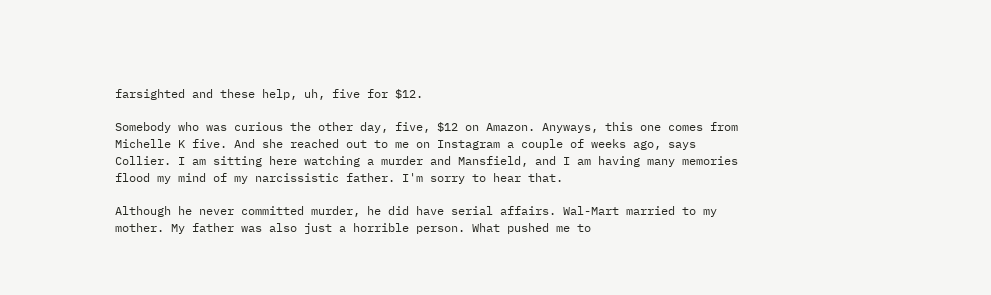farsighted and these help, uh, five for $12.

Somebody who was curious the other day, five, $12 on Amazon. Anyways, this one comes from Michelle K five. And she reached out to me on Instagram a couple of weeks ago, says Collier. I am sitting here watching a murder and Mansfield, and I am having many memories flood my mind of my narcissistic father. I'm sorry to hear that.

Although he never committed murder, he did have serial affairs. Wal-Mart married to my mother. My father was also just a horrible person. What pushed me to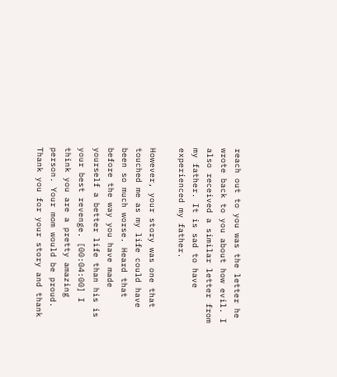reach out to you was the letter he wrote back to you about how evil. I also received a similar letter from my father. It is sad to have experienced my father.

However, your story was one that touched me as my life could have been so much worse. Heard that before the way you have made yourself a better life than his is your best revenge. [00:04:00] I think you are a pretty amazing person. Your mom would be proud. Thank you for your story and thank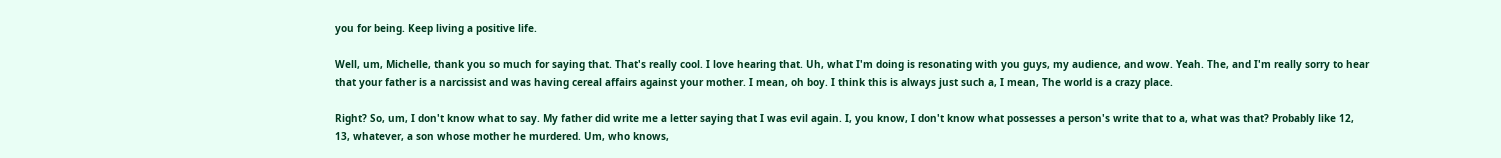you for being. Keep living a positive life.

Well, um, Michelle, thank you so much for saying that. That's really cool. I love hearing that. Uh, what I'm doing is resonating with you guys, my audience, and wow. Yeah. The, and I'm really sorry to hear that your father is a narcissist and was having cereal affairs against your mother. I mean, oh boy. I think this is always just such a, I mean, The world is a crazy place.

Right? So, um, I don't know what to say. My father did write me a letter saying that I was evil again. I, you know, I don't know what possesses a person's write that to a, what was that? Probably like 12, 13, whatever, a son whose mother he murdered. Um, who knows,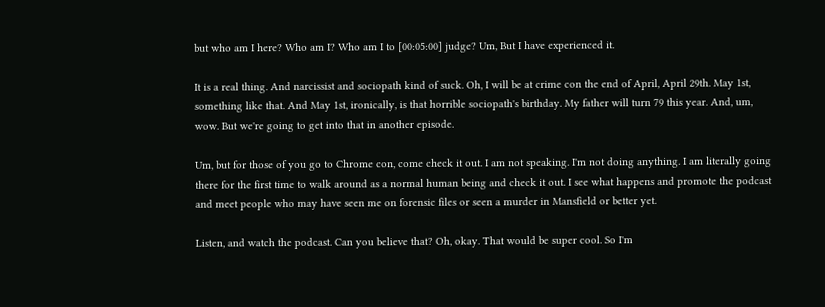but who am I here? Who am I? Who am I to [00:05:00] judge? Um, But I have experienced it.

It is a real thing. And narcissist and sociopath kind of suck. Oh, I will be at crime con the end of April, April 29th. May 1st, something like that. And May 1st, ironically, is that horrible sociopath's birthday. My father will turn 79 this year. And, um, wow. But we're going to get into that in another episode.

Um, but for those of you go to Chrome con, come check it out. I am not speaking. I'm not doing anything. I am literally going there for the first time to walk around as a normal human being and check it out. I see what happens and promote the podcast and meet people who may have seen me on forensic files or seen a murder in Mansfield or better yet.

Listen, and watch the podcast. Can you believe that? Oh, okay. That would be super cool. So I'm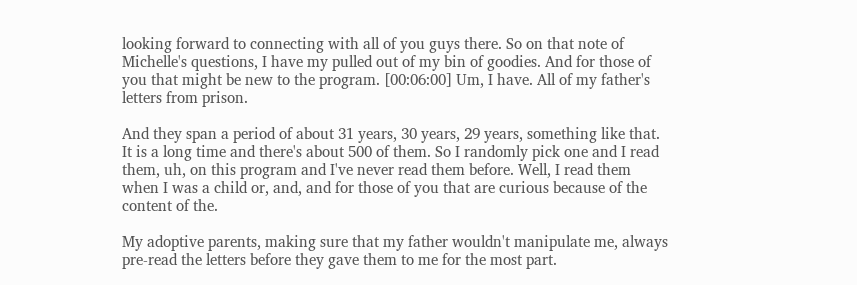looking forward to connecting with all of you guys there. So on that note of Michelle's questions, I have my pulled out of my bin of goodies. And for those of you that might be new to the program. [00:06:00] Um, I have. All of my father's letters from prison.

And they span a period of about 31 years, 30 years, 29 years, something like that. It is a long time and there's about 500 of them. So I randomly pick one and I read them, uh, on this program and I've never read them before. Well, I read them when I was a child or, and, and for those of you that are curious because of the content of the.

My adoptive parents, making sure that my father wouldn't manipulate me, always pre-read the letters before they gave them to me for the most part.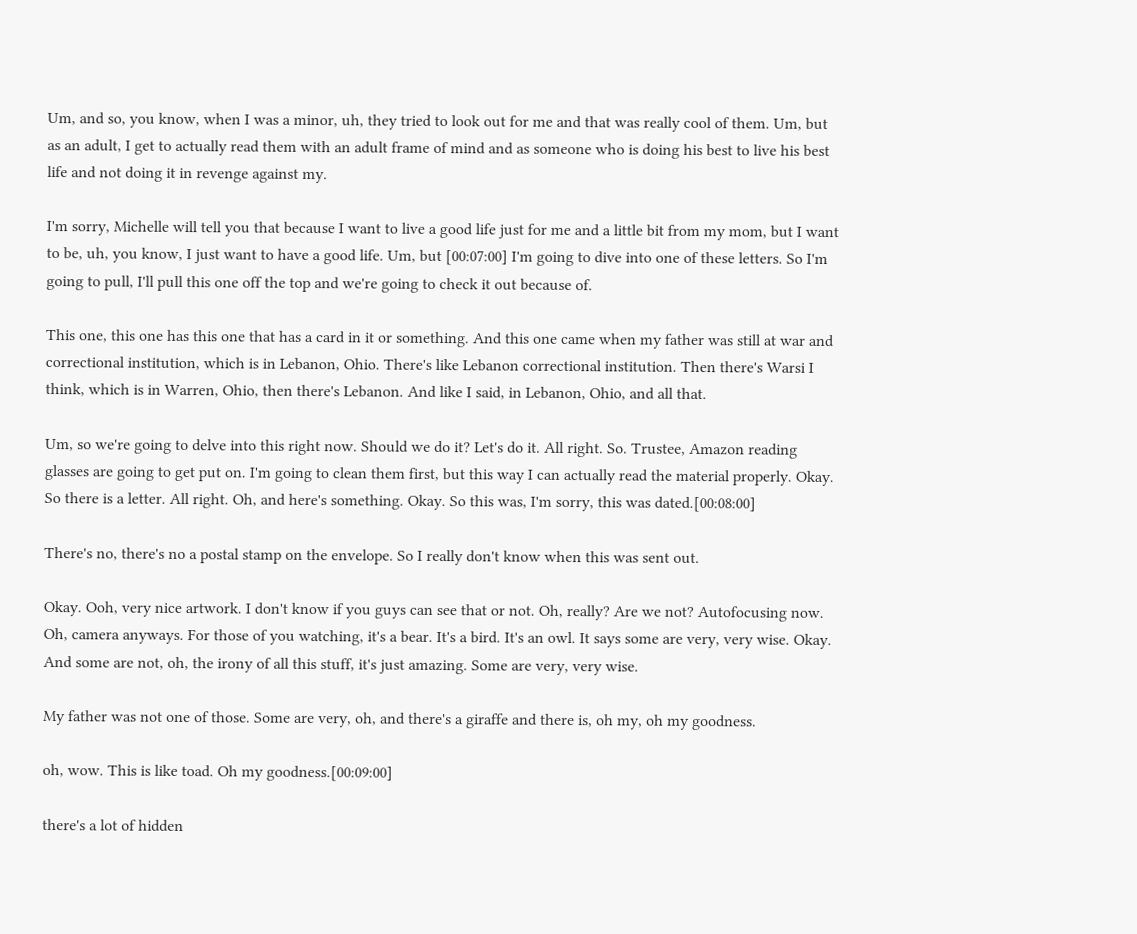Um, and so, you know, when I was a minor, uh, they tried to look out for me and that was really cool of them. Um, but as an adult, I get to actually read them with an adult frame of mind and as someone who is doing his best to live his best life and not doing it in revenge against my.

I'm sorry, Michelle will tell you that because I want to live a good life just for me and a little bit from my mom, but I want to be, uh, you know, I just want to have a good life. Um, but [00:07:00] I'm going to dive into one of these letters. So I'm going to pull, I'll pull this one off the top and we're going to check it out because of.

This one, this one has this one that has a card in it or something. And this one came when my father was still at war and correctional institution, which is in Lebanon, Ohio. There's like Lebanon correctional institution. Then there's Warsi I think, which is in Warren, Ohio, then there's Lebanon. And like I said, in Lebanon, Ohio, and all that.

Um, so we're going to delve into this right now. Should we do it? Let's do it. All right. So. Trustee, Amazon reading glasses are going to get put on. I'm going to clean them first, but this way I can actually read the material properly. Okay. So there is a letter. All right. Oh, and here's something. Okay. So this was, I'm sorry, this was dated.[00:08:00]

There's no, there's no a postal stamp on the envelope. So I really don't know when this was sent out.

Okay. Ooh, very nice artwork. I don't know if you guys can see that or not. Oh, really? Are we not? Autofocusing now. Oh, camera anyways. For those of you watching, it's a bear. It's a bird. It's an owl. It says some are very, very wise. Okay. And some are not, oh, the irony of all this stuff, it's just amazing. Some are very, very wise.

My father was not one of those. Some are very, oh, and there's a giraffe and there is, oh my, oh my goodness.

oh, wow. This is like toad. Oh my goodness.[00:09:00]

there's a lot of hidden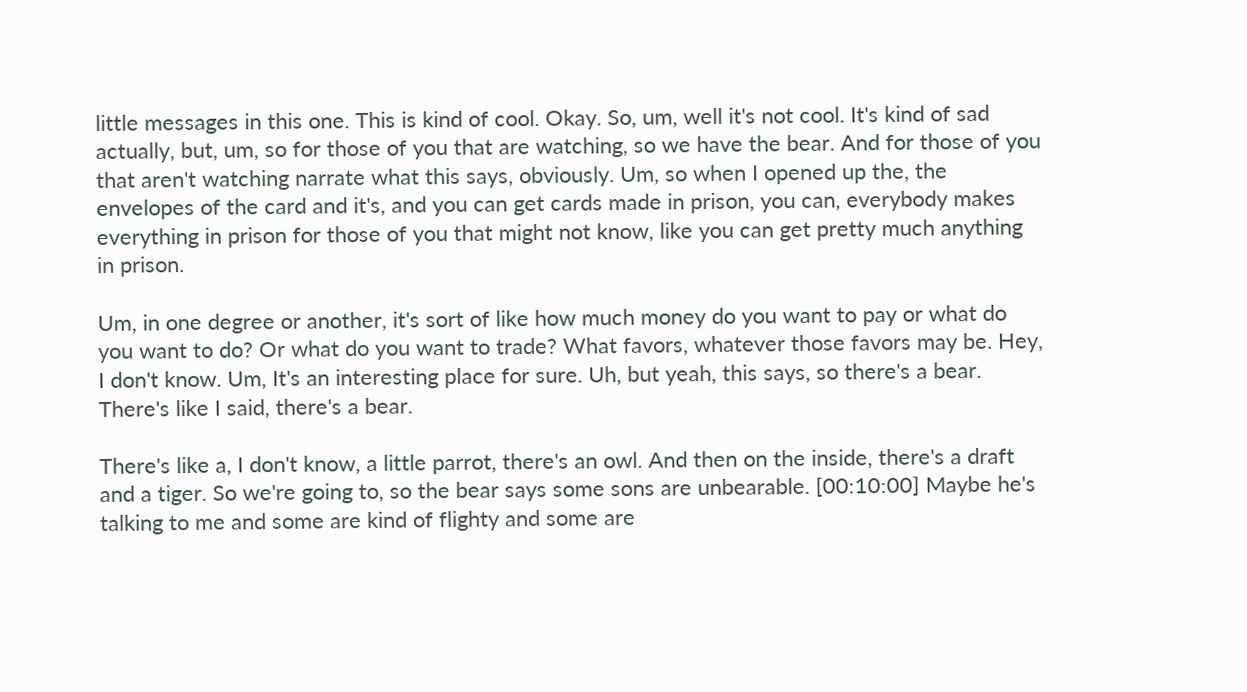little messages in this one. This is kind of cool. Okay. So, um, well it's not cool. It's kind of sad actually, but, um, so for those of you that are watching, so we have the bear. And for those of you that aren't watching narrate what this says, obviously. Um, so when I opened up the, the envelopes of the card and it's, and you can get cards made in prison, you can, everybody makes everything in prison for those of you that might not know, like you can get pretty much anything in prison.

Um, in one degree or another, it's sort of like how much money do you want to pay or what do you want to do? Or what do you want to trade? What favors, whatever those favors may be. Hey, I don't know. Um, It's an interesting place for sure. Uh, but yeah, this says, so there's a bear. There's like I said, there's a bear.

There's like a, I don't know, a little parrot, there's an owl. And then on the inside, there's a draft and a tiger. So we're going to, so the bear says some sons are unbearable. [00:10:00] Maybe he's talking to me and some are kind of flighty and some are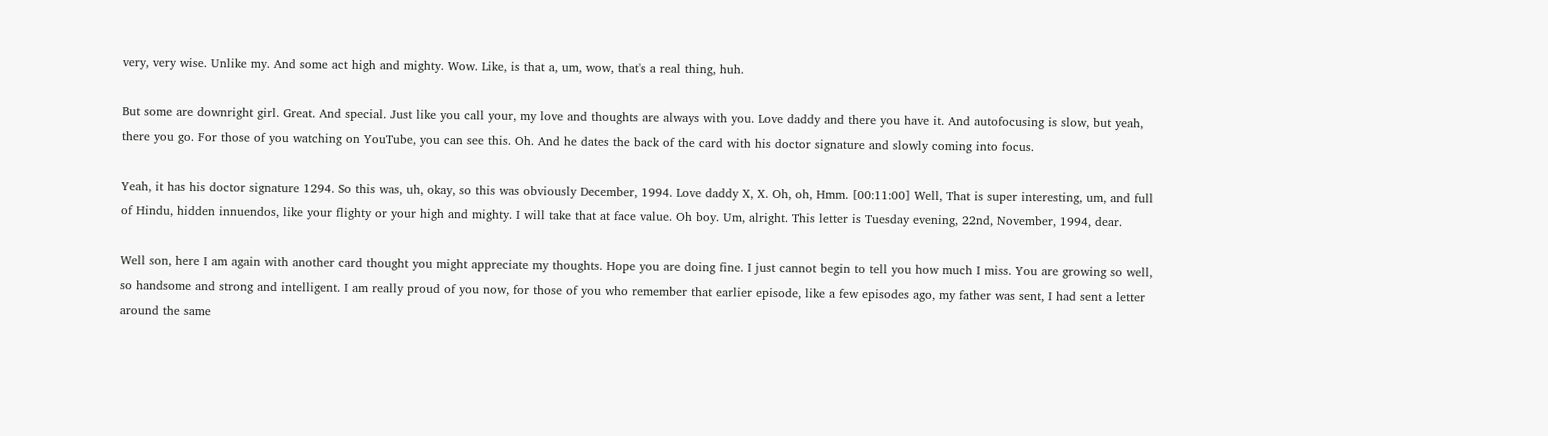very, very wise. Unlike my. And some act high and mighty. Wow. Like, is that a, um, wow, that's a real thing, huh.

But some are downright girl. Great. And special. Just like you call your, my love and thoughts are always with you. Love daddy and there you have it. And autofocusing is slow, but yeah, there you go. For those of you watching on YouTube, you can see this. Oh. And he dates the back of the card with his doctor signature and slowly coming into focus.

Yeah, it has his doctor signature 1294. So this was, uh, okay, so this was obviously December, 1994. Love daddy X, X. Oh, oh, Hmm. [00:11:00] Well, That is super interesting, um, and full of Hindu, hidden innuendos, like your flighty or your high and mighty. I will take that at face value. Oh boy. Um, alright. This letter is Tuesday evening, 22nd, November, 1994, dear.

Well son, here I am again with another card thought you might appreciate my thoughts. Hope you are doing fine. I just cannot begin to tell you how much I miss. You are growing so well, so handsome and strong and intelligent. I am really proud of you now, for those of you who remember that earlier episode, like a few episodes ago, my father was sent, I had sent a letter around the same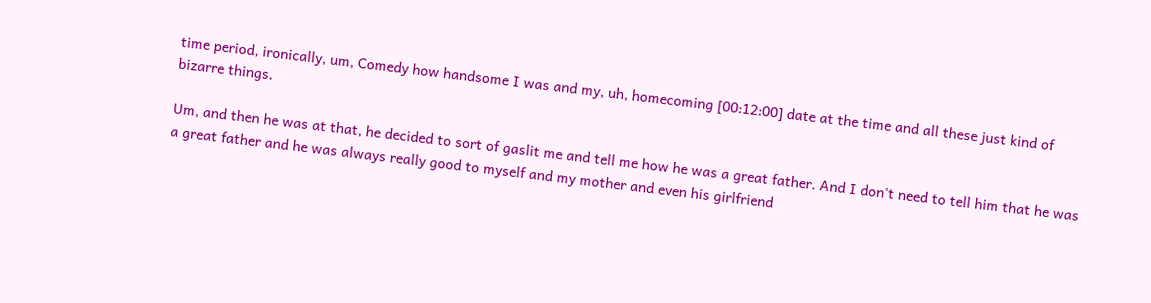time period, ironically, um, Comedy how handsome I was and my, uh, homecoming [00:12:00] date at the time and all these just kind of bizarre things.

Um, and then he was at that, he decided to sort of gaslit me and tell me how he was a great father. And I don't need to tell him that he was a great father and he was always really good to myself and my mother and even his girlfriend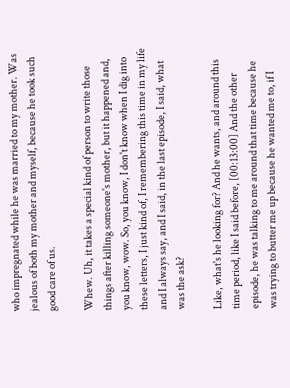who impregnated while he was married to my mother. Was jealous of both my mother and myself, because he took such good care of us.

Whew. Uh, it takes a special kind of person to write those things after killing someone's mother, but it happened and, you know, wow. So, you know, I don't know when I dig into these letters, I just kind of, I remembering this time in my life and I always say, and I said, in the last episode, I said, what was the ask?

Like, what's he looking for? And he wants, and around this time period, like I said before, [00:13:00] And the other episode, he was talking to me around that time because he was trying to butter me up because he wanted me to, if I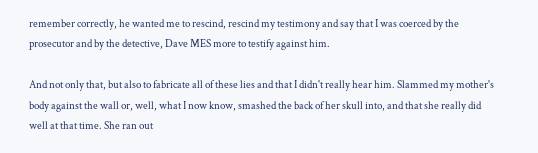remember correctly, he wanted me to rescind, rescind my testimony and say that I was coerced by the prosecutor and by the detective, Dave MES more to testify against him.

And not only that, but also to fabricate all of these lies and that I didn't really hear him. Slammed my mother's body against the wall or, well, what I now know, smashed the back of her skull into, and that she really did well at that time. She ran out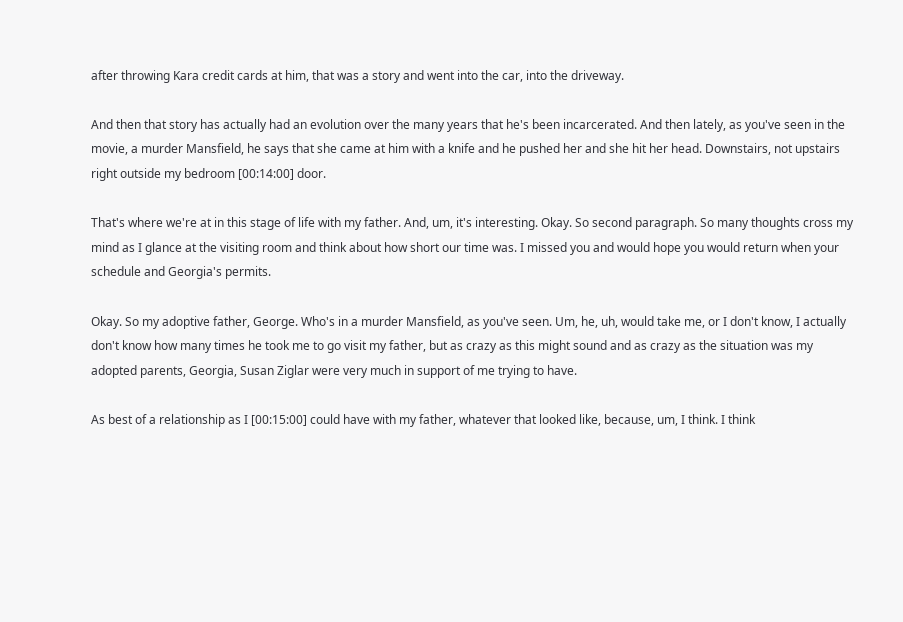after throwing Kara credit cards at him, that was a story and went into the car, into the driveway.

And then that story has actually had an evolution over the many years that he's been incarcerated. And then lately, as you've seen in the movie, a murder Mansfield, he says that she came at him with a knife and he pushed her and she hit her head. Downstairs, not upstairs right outside my bedroom [00:14:00] door.

That's where we're at in this stage of life with my father. And, um, it's interesting. Okay. So second paragraph. So many thoughts cross my mind as I glance at the visiting room and think about how short our time was. I missed you and would hope you would return when your schedule and Georgia's permits.

Okay. So my adoptive father, George. Who's in a murder Mansfield, as you've seen. Um, he, uh, would take me, or I don't know, I actually don't know how many times he took me to go visit my father, but as crazy as this might sound and as crazy as the situation was my adopted parents, Georgia, Susan Ziglar were very much in support of me trying to have.

As best of a relationship as I [00:15:00] could have with my father, whatever that looked like, because, um, I think. I think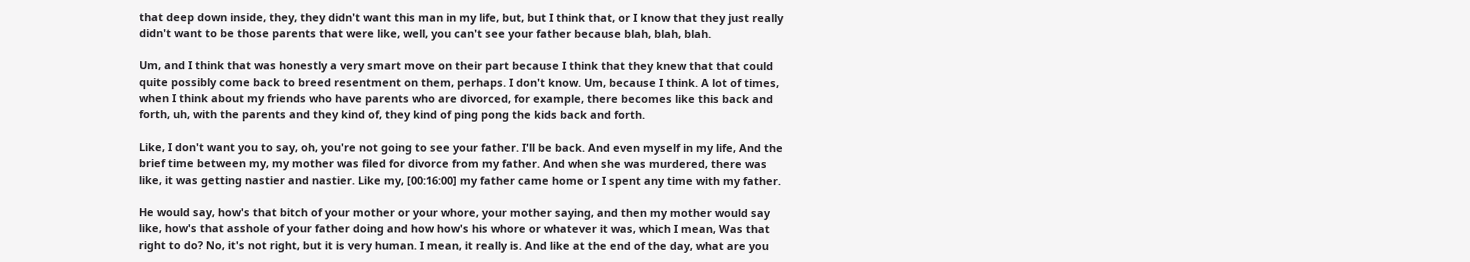that deep down inside, they, they didn't want this man in my life, but, but I think that, or I know that they just really didn't want to be those parents that were like, well, you can't see your father because blah, blah, blah.

Um, and I think that was honestly a very smart move on their part because I think that they knew that that could quite possibly come back to breed resentment on them, perhaps. I don't know. Um, because I think. A lot of times, when I think about my friends who have parents who are divorced, for example, there becomes like this back and forth, uh, with the parents and they kind of, they kind of ping pong the kids back and forth.

Like, I don't want you to say, oh, you're not going to see your father. I'll be back. And even myself in my life, And the brief time between my, my mother was filed for divorce from my father. And when she was murdered, there was like, it was getting nastier and nastier. Like my, [00:16:00] my father came home or I spent any time with my father.

He would say, how's that bitch of your mother or your whore, your mother saying, and then my mother would say like, how's that asshole of your father doing and how how's his whore or whatever it was, which I mean, Was that right to do? No, it's not right, but it is very human. I mean, it really is. And like at the end of the day, what are you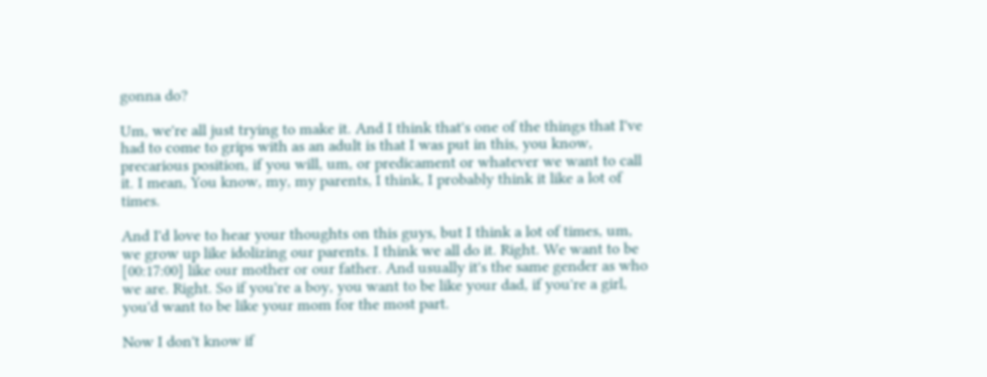gonna do?

Um, we're all just trying to make it. And I think that's one of the things that I've had to come to grips with as an adult is that I was put in this, you know, precarious position, if you will, um, or predicament or whatever we want to call it. I mean, You know, my, my parents, I think, I probably think it like a lot of times.

And I'd love to hear your thoughts on this guys, but I think a lot of times, um, we grow up like idolizing our parents. I think we all do it. Right. We want to be [00:17:00] like our mother or our father. And usually it's the same gender as who we are. Right. So if you're a boy, you want to be like your dad, if you're a girl, you'd want to be like your mom for the most part.

Now I don't know if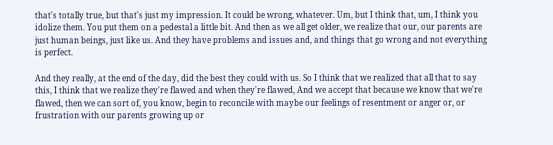that's totally true, but that's just my impression. It could be wrong, whatever. Um, but I think that, um, I think you idolize them. You put them on a pedestal a little bit. And then as we all get older, we realize that our, our parents are just human beings, just like us. And they have problems and issues and, and things that go wrong and not everything is perfect.

And they really, at the end of the day, did the best they could with us. So I think that we realized that all that to say this, I think that we realize they're flawed and when they're flawed, And we accept that because we know that we're flawed, then we can sort of, you know, begin to reconcile with maybe our feelings of resentment or anger or, or frustration with our parents growing up or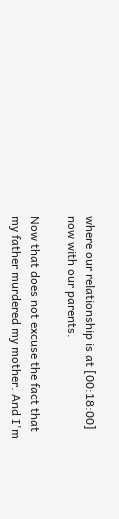where our relationship is at [00:18:00] now with our parents.

Now that does not excuse the fact that my father murdered my mother. And I'm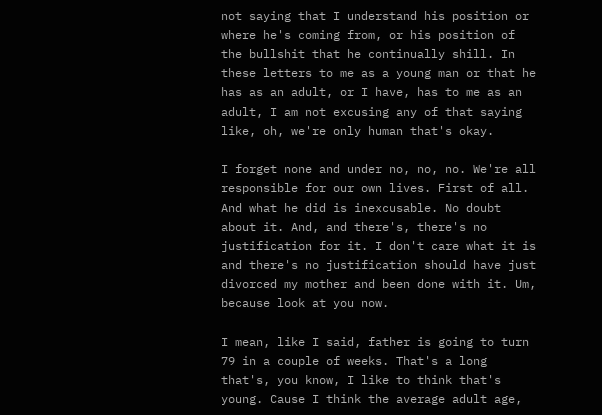not saying that I understand his position or where he's coming from, or his position of the bullshit that he continually shill. In these letters to me as a young man or that he has as an adult, or I have, has to me as an adult, I am not excusing any of that saying like, oh, we're only human that's okay.

I forget none and under no, no, no. We're all responsible for our own lives. First of all. And what he did is inexcusable. No doubt about it. And, and there's, there's no justification for it. I don't care what it is and there's no justification should have just divorced my mother and been done with it. Um, because look at you now.

I mean, like I said, father is going to turn 79 in a couple of weeks. That's a long that's, you know, I like to think that's young. Cause I think the average adult age,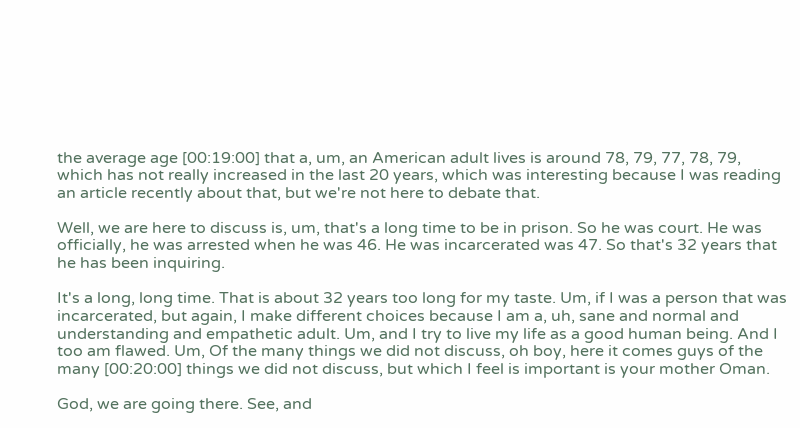the average age [00:19:00] that a, um, an American adult lives is around 78, 79, 77, 78, 79, which has not really increased in the last 20 years, which was interesting because I was reading an article recently about that, but we're not here to debate that.

Well, we are here to discuss is, um, that's a long time to be in prison. So he was court. He was officially, he was arrested when he was 46. He was incarcerated was 47. So that's 32 years that he has been inquiring.

It's a long, long time. That is about 32 years too long for my taste. Um, if I was a person that was incarcerated, but again, I make different choices because I am a, uh, sane and normal and understanding and empathetic adult. Um, and I try to live my life as a good human being. And I too am flawed. Um, Of the many things we did not discuss, oh boy, here it comes guys of the many [00:20:00] things we did not discuss, but which I feel is important is your mother Oman.

God, we are going there. See, and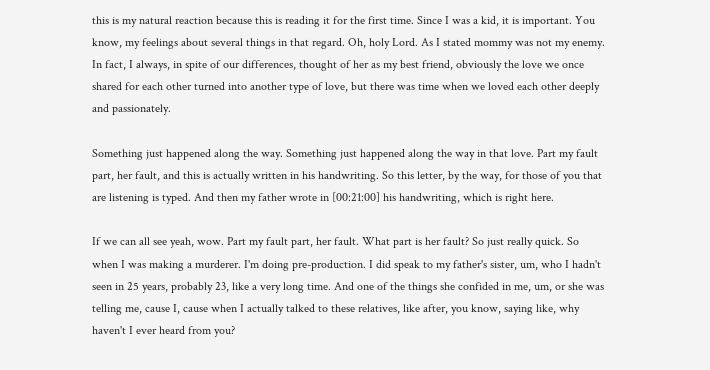this is my natural reaction because this is reading it for the first time. Since I was a kid, it is important. You know, my feelings about several things in that regard. Oh, holy Lord. As I stated mommy was not my enemy. In fact, I always, in spite of our differences, thought of her as my best friend, obviously the love we once shared for each other turned into another type of love, but there was time when we loved each other deeply and passionately.

Something just happened along the way. Something just happened along the way in that love. Part my fault part, her fault, and this is actually written in his handwriting. So this letter, by the way, for those of you that are listening is typed. And then my father wrote in [00:21:00] his handwriting, which is right here.

If we can all see yeah, wow. Part my fault part, her fault. What part is her fault? So just really quick. So when I was making a murderer. I'm doing pre-production. I did speak to my father's sister, um, who I hadn't seen in 25 years, probably 23, like a very long time. And one of the things she confided in me, um, or she was telling me, cause I, cause when I actually talked to these relatives, like after, you know, saying like, why haven't I ever heard from you?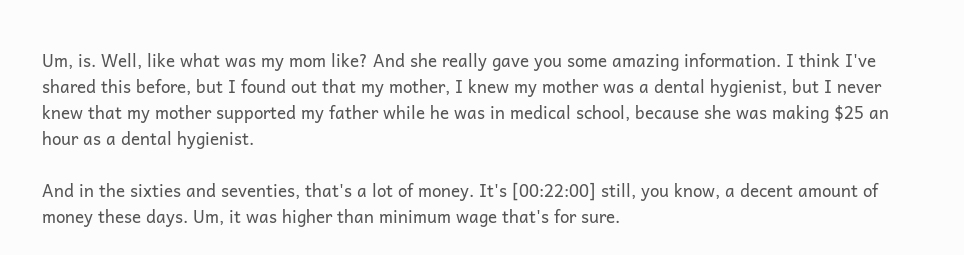Um, is. Well, like what was my mom like? And she really gave you some amazing information. I think I've shared this before, but I found out that my mother, I knew my mother was a dental hygienist, but I never knew that my mother supported my father while he was in medical school, because she was making $25 an hour as a dental hygienist.

And in the sixties and seventies, that's a lot of money. It's [00:22:00] still, you know, a decent amount of money these days. Um, it was higher than minimum wage that's for sure.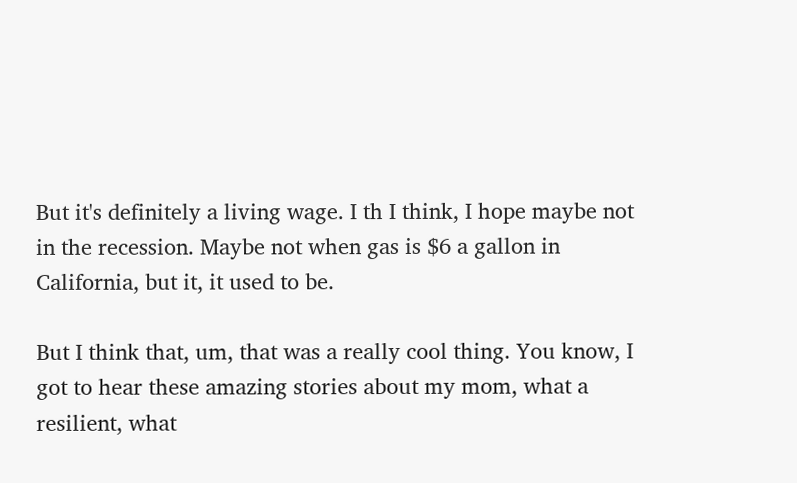But it's definitely a living wage. I th I think, I hope maybe not in the recession. Maybe not when gas is $6 a gallon in California, but it, it used to be.

But I think that, um, that was a really cool thing. You know, I got to hear these amazing stories about my mom, what a resilient, what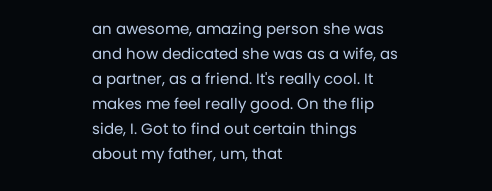an awesome, amazing person she was and how dedicated she was as a wife, as a partner, as a friend. It's really cool. It makes me feel really good. On the flip side, I. Got to find out certain things about my father, um, that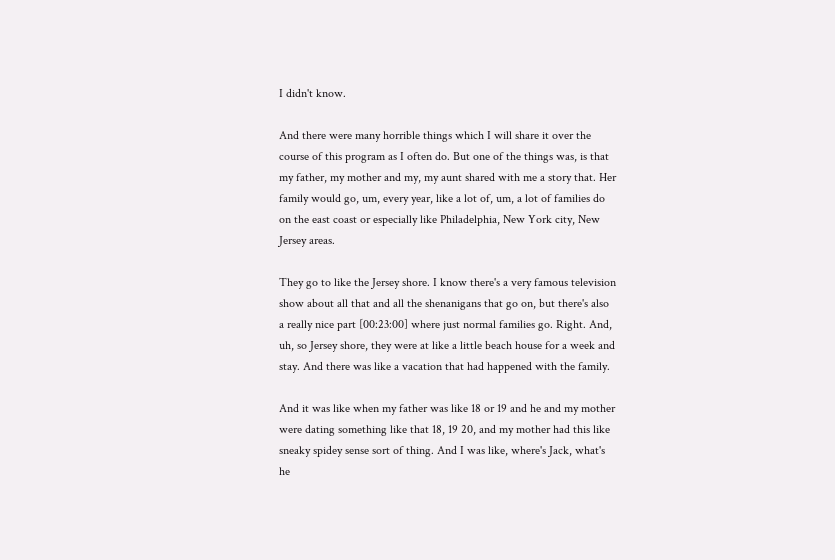I didn't know.

And there were many horrible things which I will share it over the course of this program as I often do. But one of the things was, is that my father, my mother and my, my aunt shared with me a story that. Her family would go, um, every year, like a lot of, um, a lot of families do on the east coast or especially like Philadelphia, New York city, New Jersey areas.

They go to like the Jersey shore. I know there's a very famous television show about all that and all the shenanigans that go on, but there's also a really nice part [00:23:00] where just normal families go. Right. And, uh, so Jersey shore, they were at like a little beach house for a week and stay. And there was like a vacation that had happened with the family.

And it was like when my father was like 18 or 19 and he and my mother were dating something like that 18, 19 20, and my mother had this like sneaky spidey sense sort of thing. And I was like, where's Jack, what's he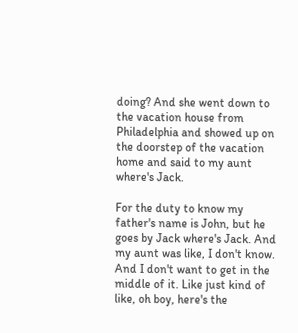doing? And she went down to the vacation house from Philadelphia and showed up on the doorstep of the vacation home and said to my aunt where's Jack.

For the duty to know my father's name is John, but he goes by Jack where's Jack. And my aunt was like, I don't know. And I don't want to get in the middle of it. Like just kind of like, oh boy, here's the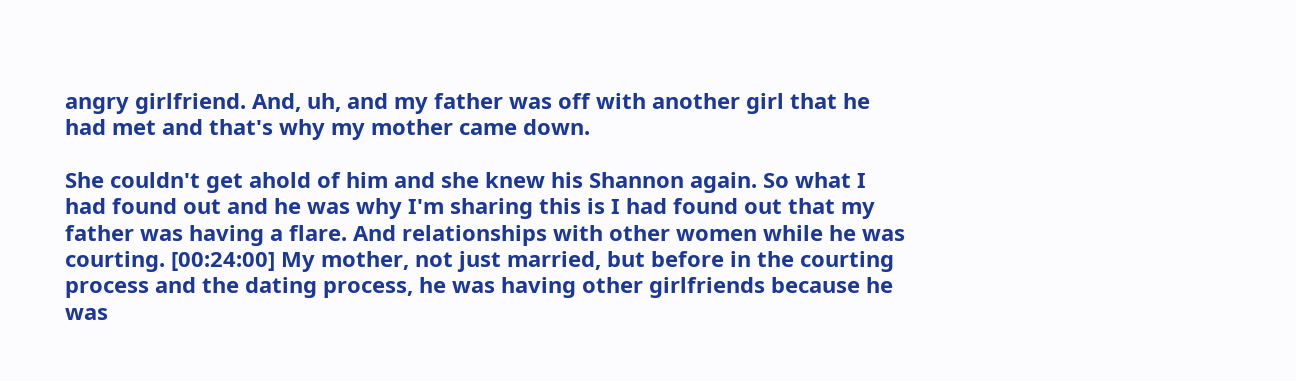angry girlfriend. And, uh, and my father was off with another girl that he had met and that's why my mother came down.

She couldn't get ahold of him and she knew his Shannon again. So what I had found out and he was why I'm sharing this is I had found out that my father was having a flare. And relationships with other women while he was courting. [00:24:00] My mother, not just married, but before in the courting process and the dating process, he was having other girlfriends because he was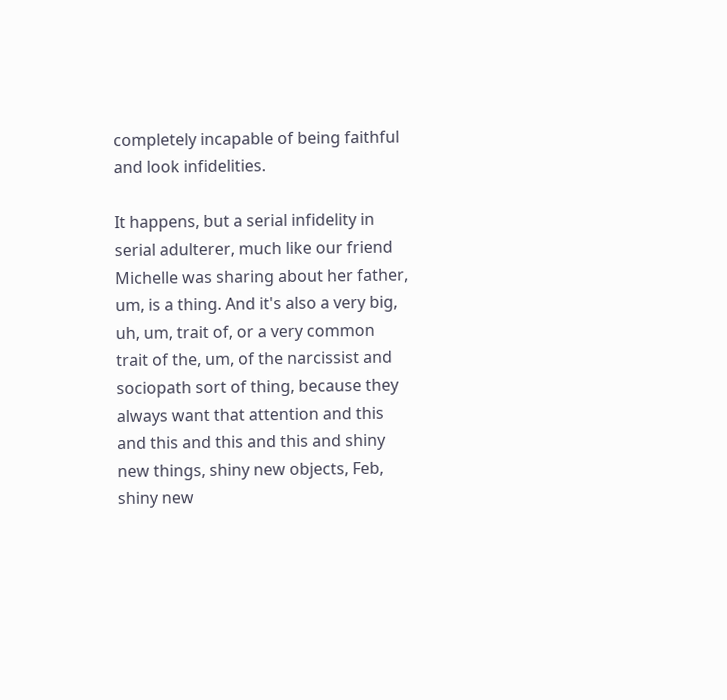completely incapable of being faithful and look infidelities.

It happens, but a serial infidelity in serial adulterer, much like our friend Michelle was sharing about her father, um, is a thing. And it's also a very big, uh, um, trait of, or a very common trait of the, um, of the narcissist and sociopath sort of thing, because they always want that attention and this and this and this and this and shiny new things, shiny new objects, Feb, shiny new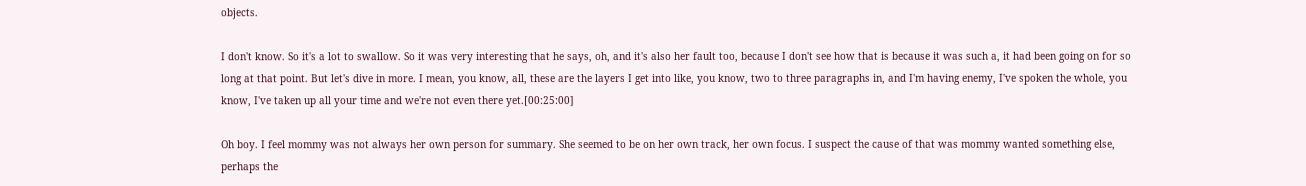objects.

I don't know. So it's a lot to swallow. So it was very interesting that he says, oh, and it's also her fault too, because I don't see how that is because it was such a, it had been going on for so long at that point. But let's dive in more. I mean, you know, all, these are the layers I get into like, you know, two to three paragraphs in, and I'm having enemy, I've spoken the whole, you know, I've taken up all your time and we're not even there yet.[00:25:00]

Oh boy. I feel mommy was not always her own person for summary. She seemed to be on her own track, her own focus. I suspect the cause of that was mommy wanted something else, perhaps the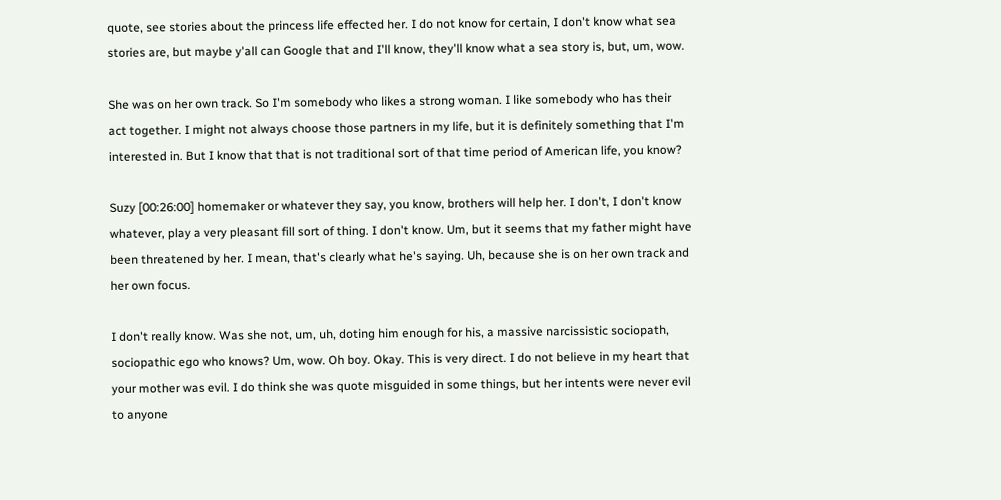quote, see stories about the princess life effected her. I do not know for certain, I don't know what sea stories are, but maybe y'all can Google that and I'll know, they'll know what a sea story is, but, um, wow.

She was on her own track. So I'm somebody who likes a strong woman. I like somebody who has their act together. I might not always choose those partners in my life, but it is definitely something that I'm interested in. But I know that that is not traditional sort of that time period of American life, you know?

Suzy [00:26:00] homemaker or whatever they say, you know, brothers will help her. I don't, I don't know whatever, play a very pleasant fill sort of thing. I don't know. Um, but it seems that my father might have been threatened by her. I mean, that's clearly what he's saying. Uh, because she is on her own track and her own focus.

I don't really know. Was she not, um, uh, doting him enough for his, a massive narcissistic sociopath, sociopathic ego who knows? Um, wow. Oh boy. Okay. This is very direct. I do not believe in my heart that your mother was evil. I do think she was quote misguided in some things, but her intents were never evil to anyone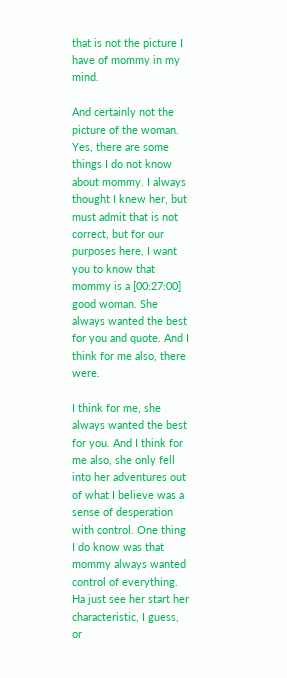that is not the picture I have of mommy in my mind.

And certainly not the picture of the woman. Yes, there are some things I do not know about mommy. I always thought I knew her, but must admit that is not correct, but for our purposes here, I want you to know that mommy is a [00:27:00] good woman. She always wanted the best for you and quote. And I think for me also, there were.

I think for me, she always wanted the best for you. And I think for me also, she only fell into her adventures out of what I believe was a sense of desperation with control. One thing I do know was that mommy always wanted control of everything. Ha just see her start her characteristic, I guess, or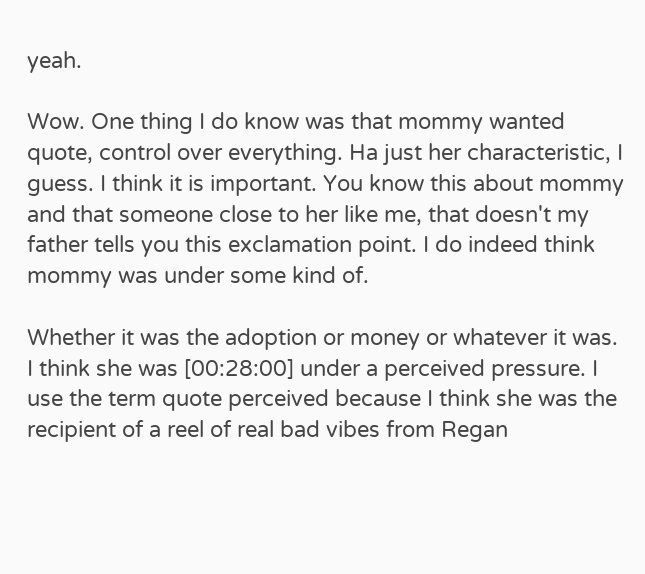yeah.

Wow. One thing I do know was that mommy wanted quote, control over everything. Ha just her characteristic, I guess. I think it is important. You know this about mommy and that someone close to her like me, that doesn't my father tells you this exclamation point. I do indeed think mommy was under some kind of.

Whether it was the adoption or money or whatever it was. I think she was [00:28:00] under a perceived pressure. I use the term quote perceived because I think she was the recipient of a reel of real bad vibes from Regan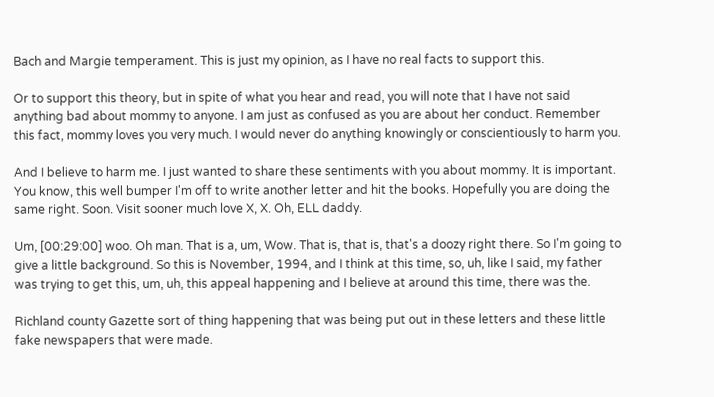Bach and Margie temperament. This is just my opinion, as I have no real facts to support this.

Or to support this theory, but in spite of what you hear and read, you will note that I have not said anything bad about mommy to anyone. I am just as confused as you are about her conduct. Remember this fact, mommy loves you very much. I would never do anything knowingly or conscientiously to harm you.

And I believe to harm me. I just wanted to share these sentiments with you about mommy. It is important. You know, this well bumper I'm off to write another letter and hit the books. Hopefully you are doing the same right. Soon. Visit sooner much love X, X. Oh, ELL daddy.

Um, [00:29:00] woo. Oh man. That is a, um, Wow. That is, that is, that's a doozy right there. So I'm going to give a little background. So this is November, 1994, and I think at this time, so, uh, like I said, my father was trying to get this, um, uh, this appeal happening and I believe at around this time, there was the.

Richland county Gazette sort of thing happening that was being put out in these letters and these little fake newspapers that were made.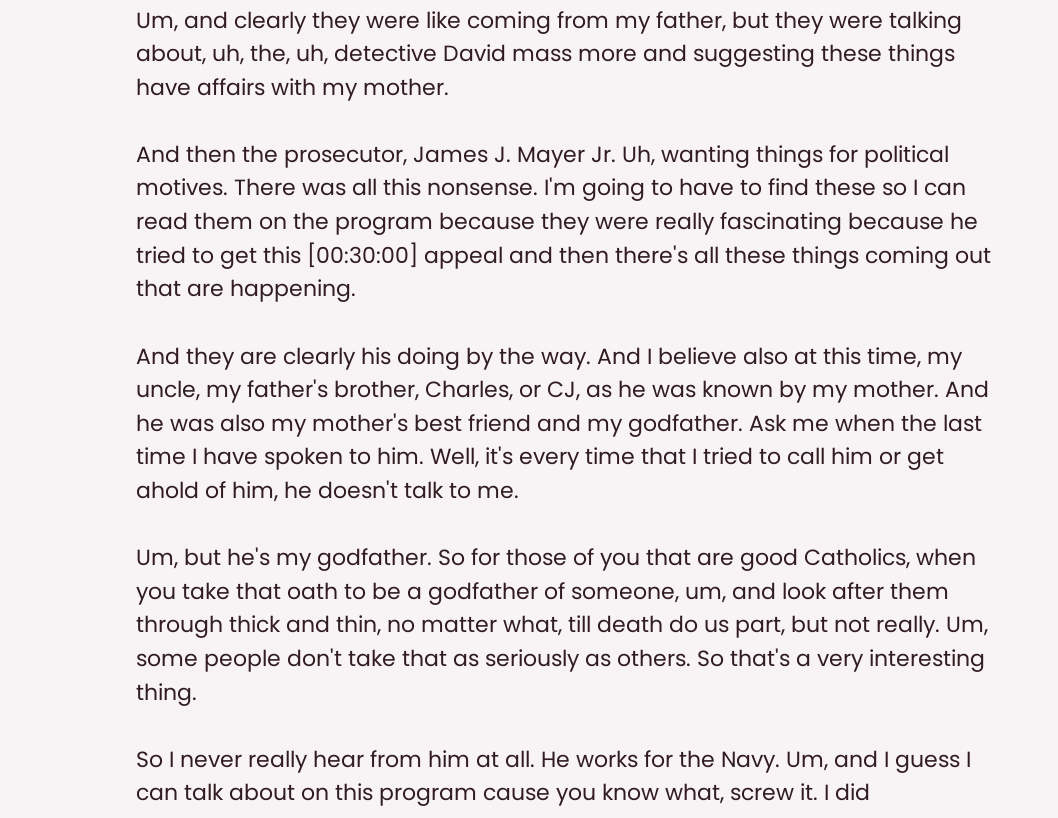Um, and clearly they were like coming from my father, but they were talking about, uh, the, uh, detective David mass more and suggesting these things have affairs with my mother.

And then the prosecutor, James J. Mayer Jr. Uh, wanting things for political motives. There was all this nonsense. I'm going to have to find these so I can read them on the program because they were really fascinating because he tried to get this [00:30:00] appeal and then there's all these things coming out that are happening.

And they are clearly his doing by the way. And I believe also at this time, my uncle, my father's brother, Charles, or CJ, as he was known by my mother. And he was also my mother's best friend and my godfather. Ask me when the last time I have spoken to him. Well, it's every time that I tried to call him or get ahold of him, he doesn't talk to me.

Um, but he's my godfather. So for those of you that are good Catholics, when you take that oath to be a godfather of someone, um, and look after them through thick and thin, no matter what, till death do us part, but not really. Um, some people don't take that as seriously as others. So that's a very interesting thing.

So I never really hear from him at all. He works for the Navy. Um, and I guess I can talk about on this program cause you know what, screw it. I did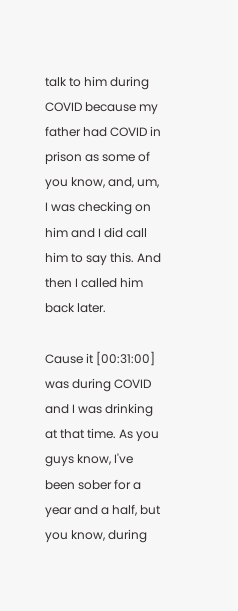talk to him during COVID because my father had COVID in prison as some of you know, and, um, I was checking on him and I did call him to say this. And then I called him back later.

Cause it [00:31:00] was during COVID and I was drinking at that time. As you guys know, I've been sober for a year and a half, but you know, during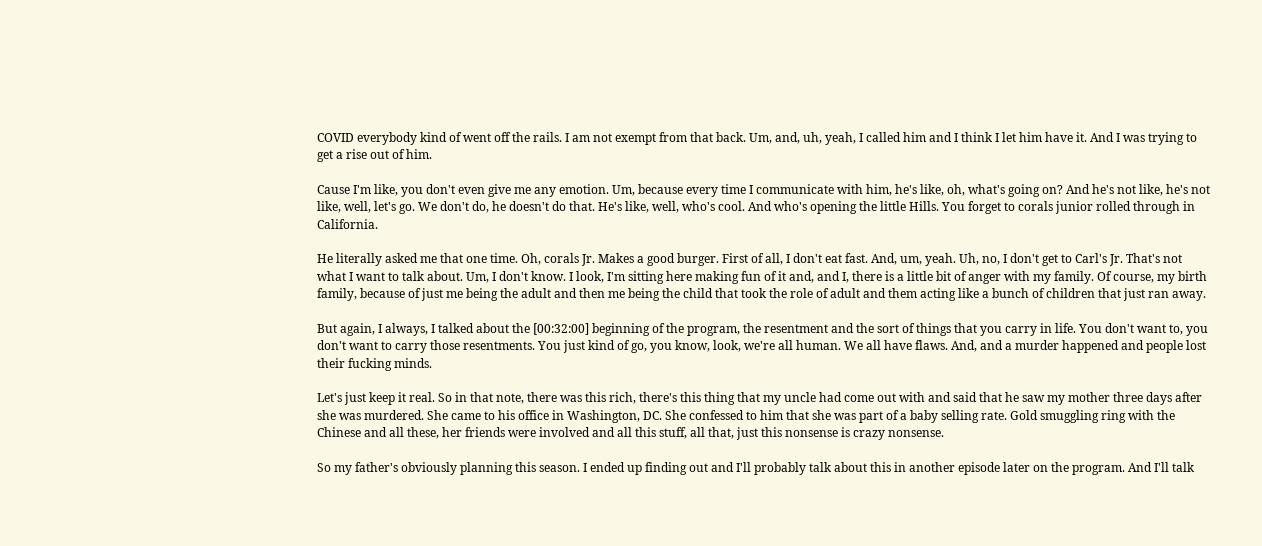COVID everybody kind of went off the rails. I am not exempt from that back. Um, and, uh, yeah, I called him and I think I let him have it. And I was trying to get a rise out of him.

Cause I'm like, you don't even give me any emotion. Um, because every time I communicate with him, he's like, oh, what's going on? And he's not like, he's not like, well, let's go. We don't do, he doesn't do that. He's like, well, who's cool. And who's opening the little Hills. You forget to corals junior rolled through in California.

He literally asked me that one time. Oh, corals Jr. Makes a good burger. First of all, I don't eat fast. And, um, yeah. Uh, no, I don't get to Carl's Jr. That's not what I want to talk about. Um, I don't know. I look, I'm sitting here making fun of it and, and I, there is a little bit of anger with my family. Of course, my birth family, because of just me being the adult and then me being the child that took the role of adult and them acting like a bunch of children that just ran away.

But again, I always, I talked about the [00:32:00] beginning of the program, the resentment and the sort of things that you carry in life. You don't want to, you don't want to carry those resentments. You just kind of go, you know, look, we're all human. We all have flaws. And, and a murder happened and people lost their fucking minds.

Let's just keep it real. So in that note, there was this rich, there's this thing that my uncle had come out with and said that he saw my mother three days after she was murdered. She came to his office in Washington, DC. She confessed to him that she was part of a baby selling rate. Gold smuggling ring with the Chinese and all these, her friends were involved and all this stuff, all that, just this nonsense is crazy nonsense.

So my father's obviously planning this season. I ended up finding out and I'll probably talk about this in another episode later on the program. And I'll talk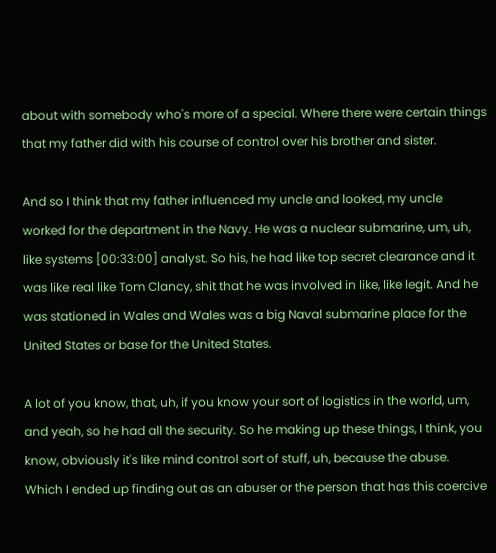about with somebody who's more of a special. Where there were certain things that my father did with his course of control over his brother and sister.

And so I think that my father influenced my uncle and looked, my uncle worked for the department in the Navy. He was a nuclear submarine, um, uh, like systems [00:33:00] analyst. So his, he had like top secret clearance and it was like real like Tom Clancy, shit that he was involved in like, like legit. And he was stationed in Wales and Wales was a big Naval submarine place for the United States or base for the United States.

A lot of you know, that, uh, if you know your sort of logistics in the world, um, and yeah, so he had all the security. So he making up these things, I think, you know, obviously it's like mind control sort of stuff, uh, because the abuse. Which I ended up finding out as an abuser or the person that has this coercive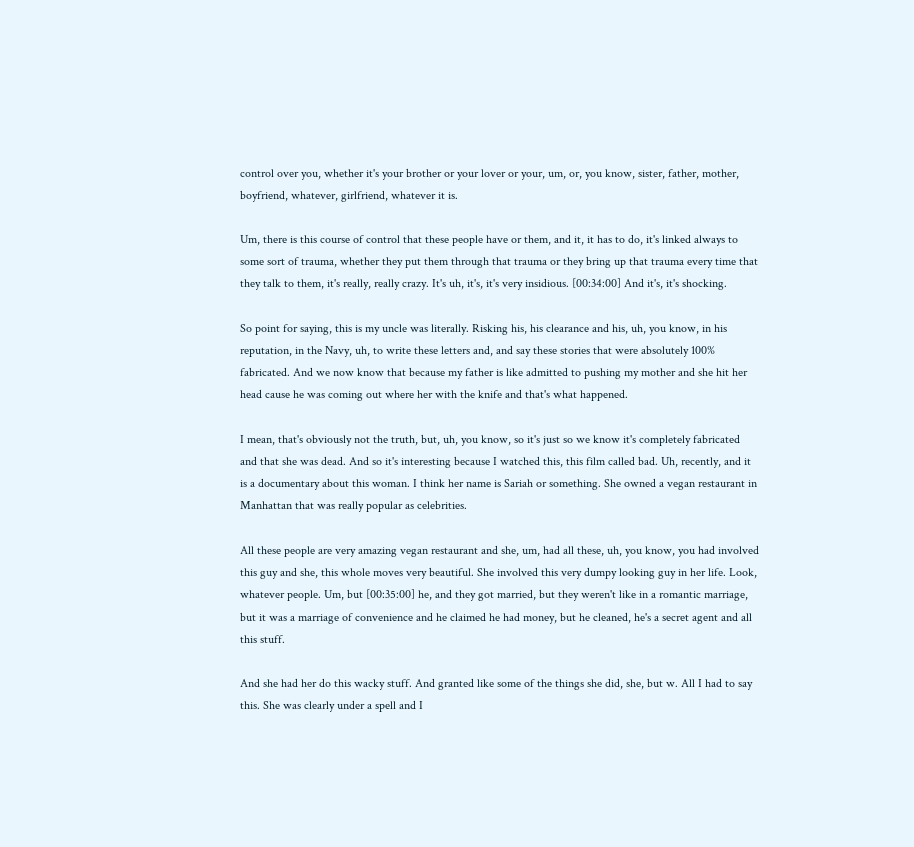control over you, whether it's your brother or your lover or your, um, or, you know, sister, father, mother, boyfriend, whatever, girlfriend, whatever it is.

Um, there is this course of control that these people have or them, and it, it has to do, it's linked always to some sort of trauma, whether they put them through that trauma or they bring up that trauma every time that they talk to them, it's really, really crazy. It's uh, it's, it's very insidious. [00:34:00] And it's, it's shocking.

So point for saying, this is my uncle was literally. Risking his, his clearance and his, uh, you know, in his reputation, in the Navy, uh, to write these letters and, and say these stories that were absolutely 100% fabricated. And we now know that because my father is like admitted to pushing my mother and she hit her head cause he was coming out where her with the knife and that's what happened.

I mean, that's obviously not the truth, but, uh, you know, so it's just so we know it's completely fabricated and that she was dead. And so it's interesting because I watched this, this film called bad. Uh, recently, and it is a documentary about this woman. I think her name is Sariah or something. She owned a vegan restaurant in Manhattan that was really popular as celebrities.

All these people are very amazing vegan restaurant and she, um, had all these, uh, you know, you had involved this guy and she, this whole moves very beautiful. She involved this very dumpy looking guy in her life. Look, whatever people. Um, but [00:35:00] he, and they got married, but they weren't like in a romantic marriage, but it was a marriage of convenience and he claimed he had money, but he cleaned, he's a secret agent and all this stuff.

And she had her do this wacky stuff. And granted like some of the things she did, she, but w. All I had to say this. She was clearly under a spell and I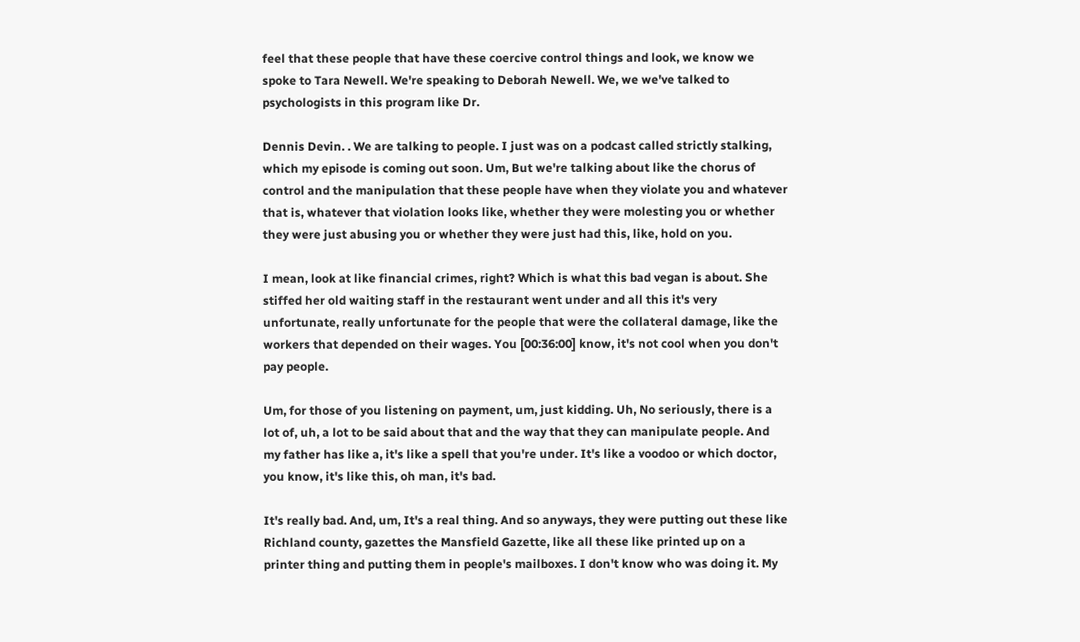feel that these people that have these coercive control things and look, we know we spoke to Tara Newell. We're speaking to Deborah Newell. We, we we've talked to psychologists in this program like Dr.

Dennis Devin. . We are talking to people. I just was on a podcast called strictly stalking, which my episode is coming out soon. Um, But we're talking about like the chorus of control and the manipulation that these people have when they violate you and whatever that is, whatever that violation looks like, whether they were molesting you or whether they were just abusing you or whether they were just had this, like, hold on you.

I mean, look at like financial crimes, right? Which is what this bad vegan is about. She stiffed her old waiting staff in the restaurant went under and all this it's very unfortunate, really unfortunate for the people that were the collateral damage, like the workers that depended on their wages. You [00:36:00] know, it's not cool when you don't pay people.

Um, for those of you listening on payment, um, just kidding. Uh, No seriously, there is a lot of, uh, a lot to be said about that and the way that they can manipulate people. And my father has like a, it's like a spell that you're under. It's like a voodoo or which doctor, you know, it's like this, oh man, it's bad.

It's really bad. And, um, It's a real thing. And so anyways, they were putting out these like Richland county, gazettes the Mansfield Gazette, like all these like printed up on a printer thing and putting them in people's mailboxes. I don't know who was doing it. My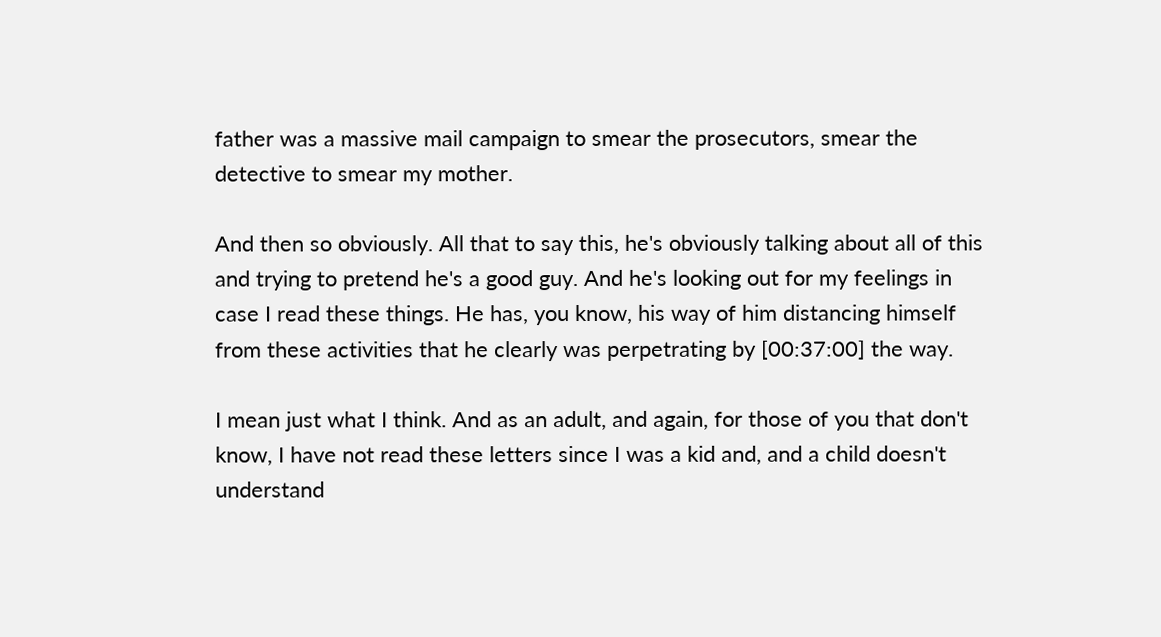father was a massive mail campaign to smear the prosecutors, smear the detective to smear my mother.

And then so obviously. All that to say this, he's obviously talking about all of this and trying to pretend he's a good guy. And he's looking out for my feelings in case I read these things. He has, you know, his way of him distancing himself from these activities that he clearly was perpetrating by [00:37:00] the way.

I mean just what I think. And as an adult, and again, for those of you that don't know, I have not read these letters since I was a kid and, and a child doesn't understand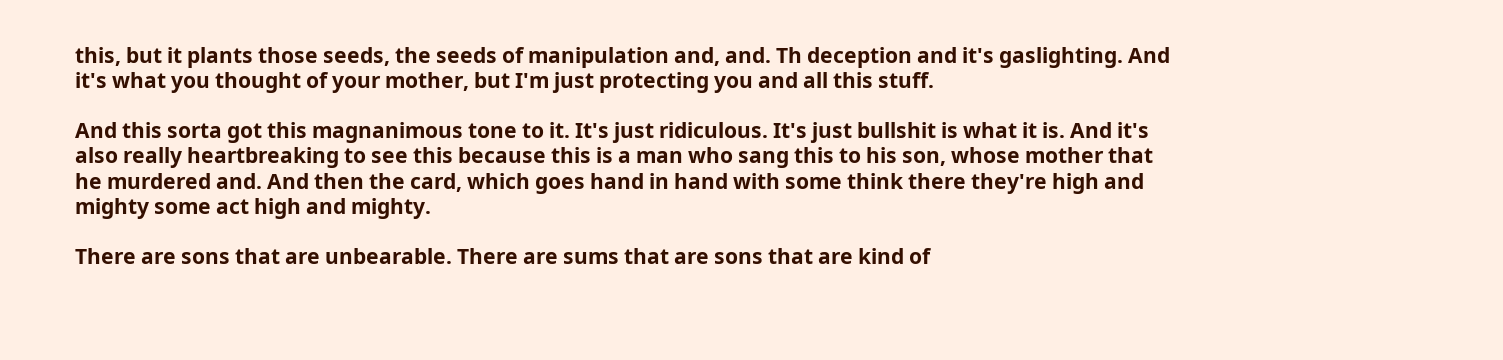this, but it plants those seeds, the seeds of manipulation and, and. Th deception and it's gaslighting. And it's what you thought of your mother, but I'm just protecting you and all this stuff.

And this sorta got this magnanimous tone to it. It's just ridiculous. It's just bullshit is what it is. And it's also really heartbreaking to see this because this is a man who sang this to his son, whose mother that he murdered and. And then the card, which goes hand in hand with some think there they're high and mighty some act high and mighty.

There are sons that are unbearable. There are sums that are sons that are kind of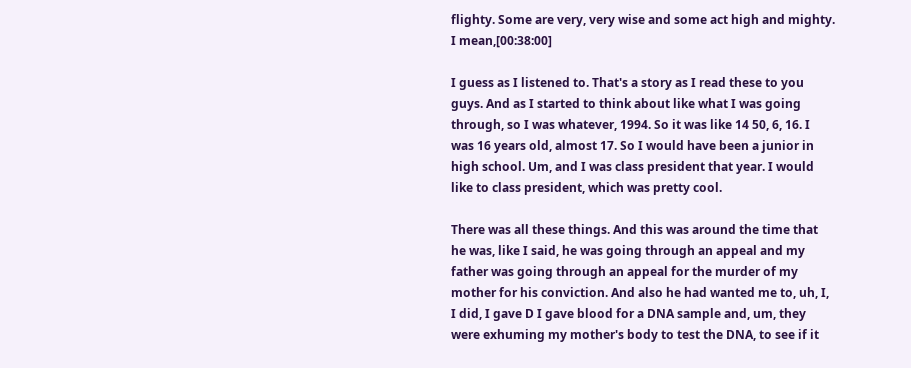flighty. Some are very, very wise and some act high and mighty. I mean,[00:38:00]

I guess as I listened to. That's a story as I read these to you guys. And as I started to think about like what I was going through, so I was whatever, 1994. So it was like 14 50, 6, 16. I was 16 years old, almost 17. So I would have been a junior in high school. Um, and I was class president that year. I would like to class president, which was pretty cool.

There was all these things. And this was around the time that he was, like I said, he was going through an appeal and my father was going through an appeal for the murder of my mother for his conviction. And also he had wanted me to, uh, I, I did, I gave D I gave blood for a DNA sample and, um, they were exhuming my mother's body to test the DNA, to see if it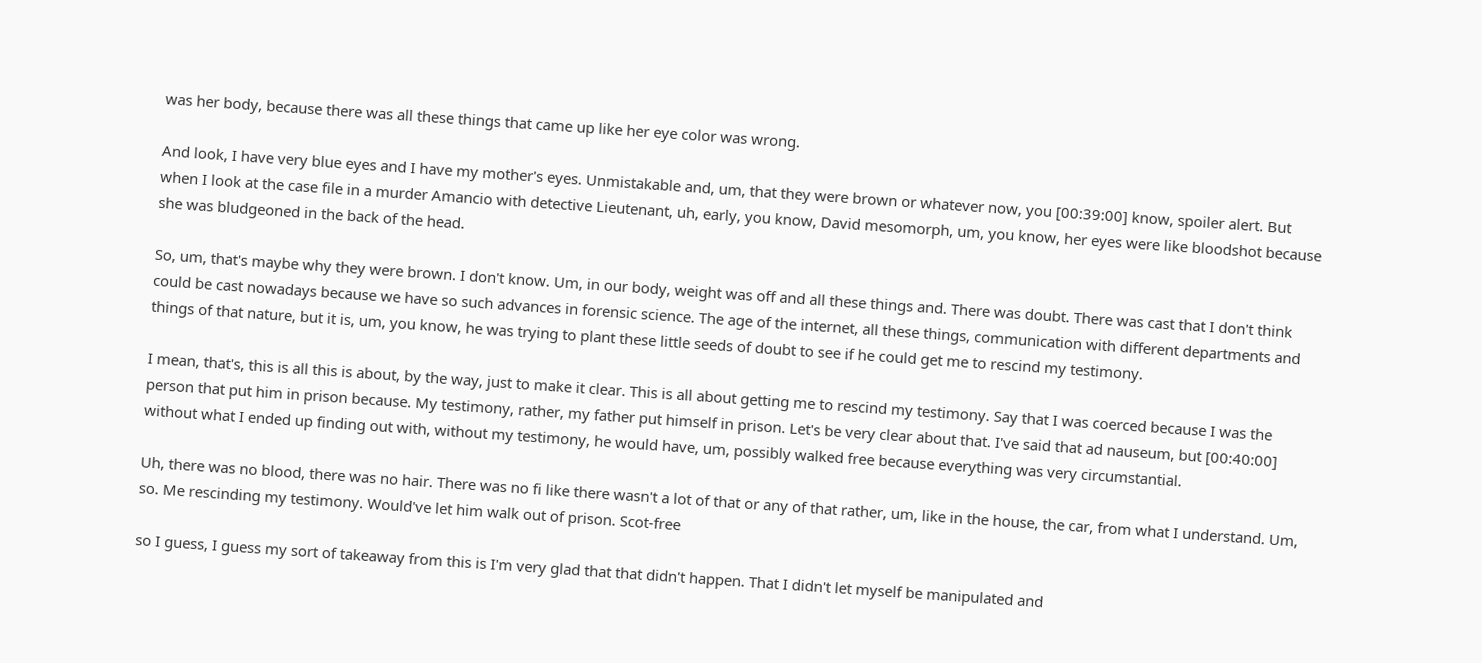was her body, because there was all these things that came up like her eye color was wrong.

And look, I have very blue eyes and I have my mother's eyes. Unmistakable and, um, that they were brown or whatever now, you [00:39:00] know, spoiler alert. But when I look at the case file in a murder Amancio with detective Lieutenant, uh, early, you know, David mesomorph, um, you know, her eyes were like bloodshot because she was bludgeoned in the back of the head.

So, um, that's maybe why they were brown. I don't know. Um, in our body, weight was off and all these things and. There was doubt. There was cast that I don't think could be cast nowadays because we have so such advances in forensic science. The age of the internet, all these things, communication with different departments and things of that nature, but it is, um, you know, he was trying to plant these little seeds of doubt to see if he could get me to rescind my testimony.

I mean, that's, this is all this is about, by the way, just to make it clear. This is all about getting me to rescind my testimony. Say that I was coerced because I was the person that put him in prison because. My testimony, rather, my father put himself in prison. Let's be very clear about that. I've said that ad nauseum, but [00:40:00] without what I ended up finding out with, without my testimony, he would have, um, possibly walked free because everything was very circumstantial.

Uh, there was no blood, there was no hair. There was no fi like there wasn't a lot of that or any of that rather, um, like in the house, the car, from what I understand. Um, so. Me rescinding my testimony. Would've let him walk out of prison. Scot-free

so I guess, I guess my sort of takeaway from this is I'm very glad that that didn't happen. That I didn't let myself be manipulated and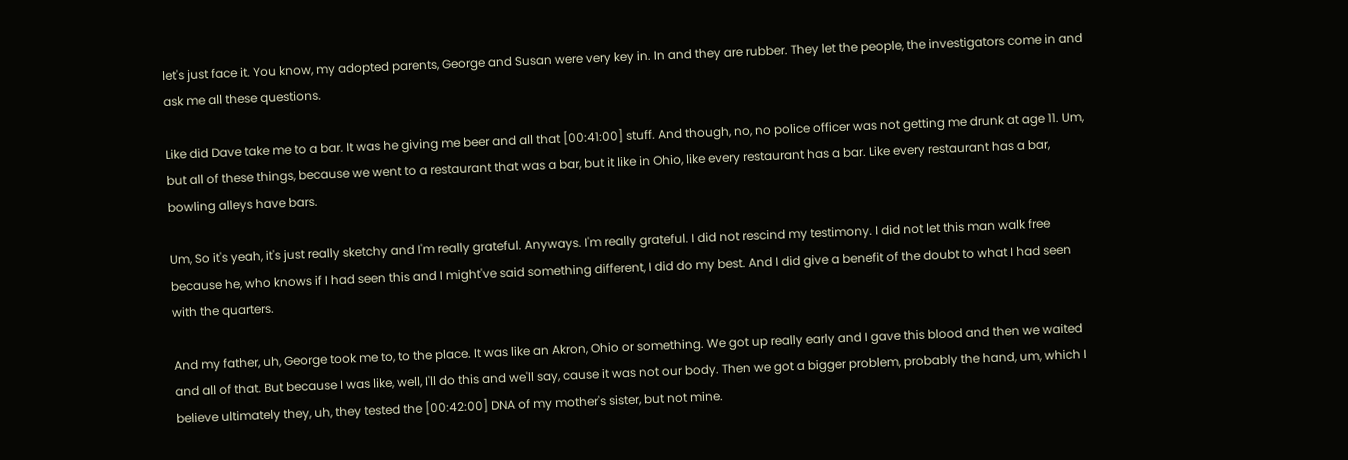let's just face it. You know, my adopted parents, George and Susan were very key in. In and they are rubber. They let the people, the investigators come in and ask me all these questions.

Like did Dave take me to a bar. It was he giving me beer and all that [00:41:00] stuff. And though, no, no police officer was not getting me drunk at age 11. Um, but all of these things, because we went to a restaurant that was a bar, but it like in Ohio, like every restaurant has a bar. Like every restaurant has a bar, bowling alleys have bars.

Um, So it's yeah, it's just really sketchy and I'm really grateful. Anyways. I'm really grateful. I did not rescind my testimony. I did not let this man walk free because he, who knows if I had seen this and I might've said something different, I did do my best. And I did give a benefit of the doubt to what I had seen with the quarters.

And my father, uh, George took me to, to the place. It was like an Akron, Ohio or something. We got up really early and I gave this blood and then we waited and all of that. But because I was like, well, I'll do this and we'll say, cause it was not our body. Then we got a bigger problem, probably the hand, um, which I believe ultimately they, uh, they tested the [00:42:00] DNA of my mother's sister, but not mine.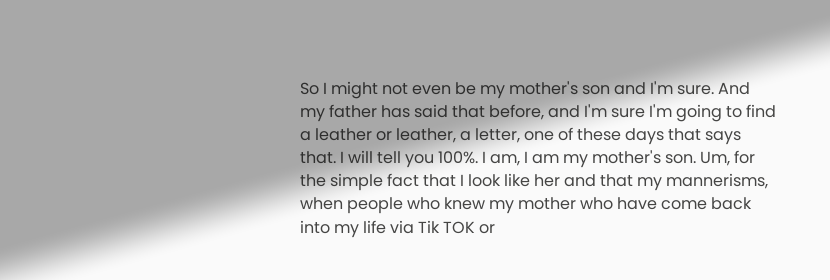So I might not even be my mother's son and I'm sure. And my father has said that before, and I'm sure I'm going to find a leather or leather, a letter, one of these days that says that. I will tell you 100%. I am, I am my mother's son. Um, for the simple fact that I look like her and that my mannerisms, when people who knew my mother who have come back into my life via Tik TOK or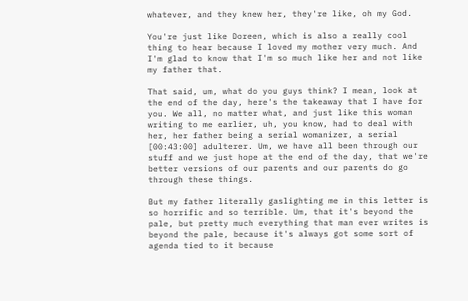whatever, and they knew her, they're like, oh my God.

You're just like Doreen, which is also a really cool thing to hear because I loved my mother very much. And I'm glad to know that I'm so much like her and not like my father that.

That said, um, what do you guys think? I mean, look at the end of the day, here's the takeaway that I have for you. We all, no matter what, and just like this woman writing to me earlier, uh, you know, had to deal with her, her father being a serial womanizer, a serial [00:43:00] adulterer. Um, we have all been through our stuff and we just hope at the end of the day, that we're better versions of our parents and our parents do go through these things.

But my father literally gaslighting me in this letter is so horrific and so terrible. Um, that it's beyond the pale, but pretty much everything that man ever writes is beyond the pale, because it's always got some sort of agenda tied to it because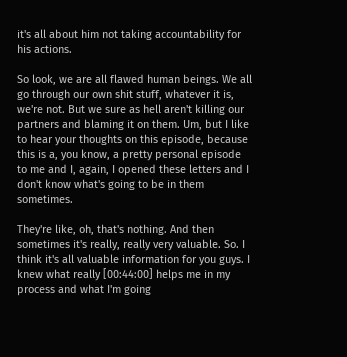it's all about him not taking accountability for his actions.

So look, we are all flawed human beings. We all go through our own shit stuff, whatever it is, we're not. But we sure as hell aren't killing our partners and blaming it on them. Um, but I like to hear your thoughts on this episode, because this is a, you know, a pretty personal episode to me and I, again, I opened these letters and I don't know what's going to be in them sometimes.

They're like, oh, that's nothing. And then sometimes it's really, really very valuable. So. I think it's all valuable information for you guys. I knew what really [00:44:00] helps me in my process and what I'm going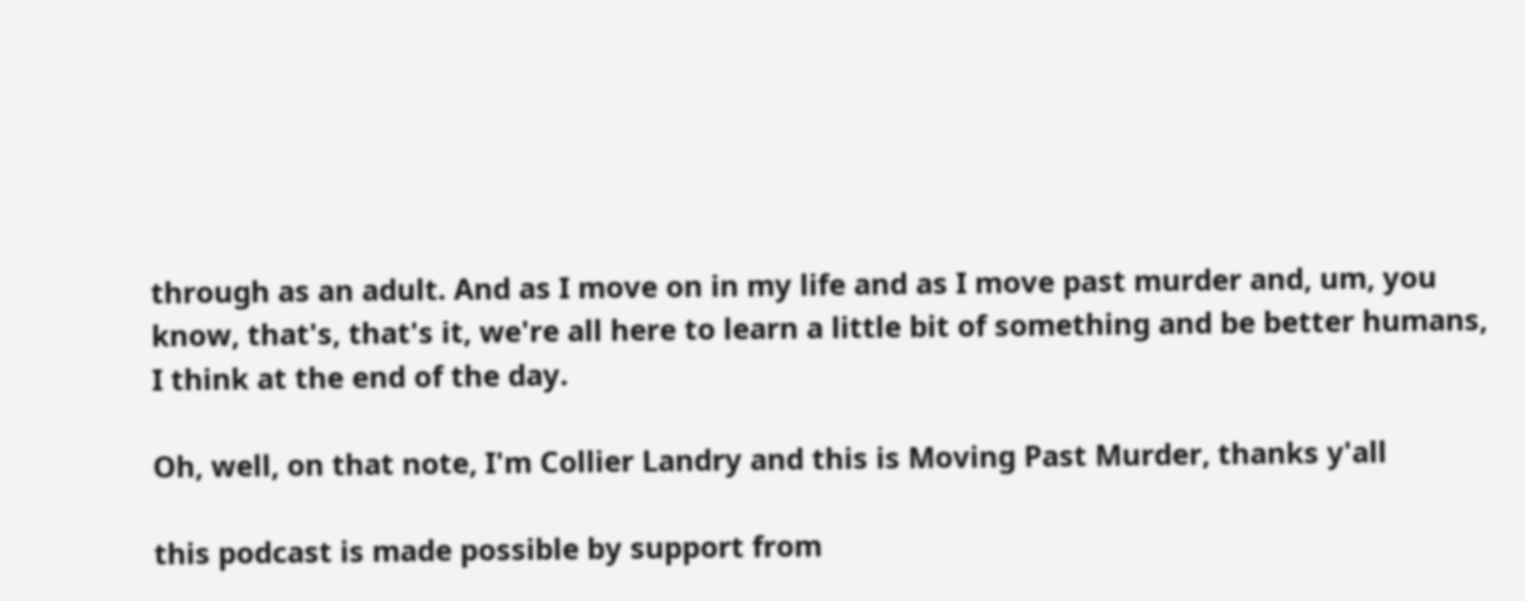through as an adult. And as I move on in my life and as I move past murder and, um, you know, that's, that's it, we're all here to learn a little bit of something and be better humans, I think at the end of the day.

Oh, well, on that note, I'm Collier Landry and this is Moving Past Murder, thanks y'all

this podcast is made possible by support from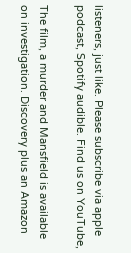listeners, just like. Please subscribe via apple podcast, Spotify audible. Find us on YouTube,

The film, a murder and Mansfield is available on investigation. Discovery plus an Amazon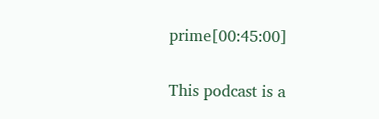prime[00:45:00]

This podcast is a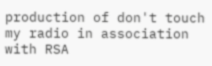production of don't touch my radio in association with RSA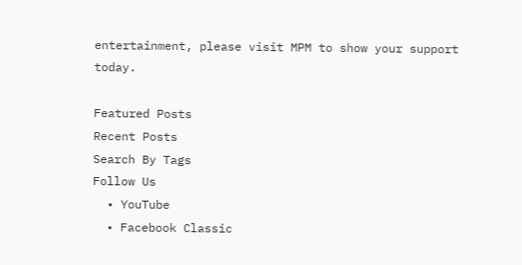entertainment, please visit MPM to show your support today.

Featured Posts
Recent Posts
Search By Tags
Follow Us
  • YouTube
  • Facebook Classic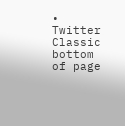• Twitter Classic
bottom of page